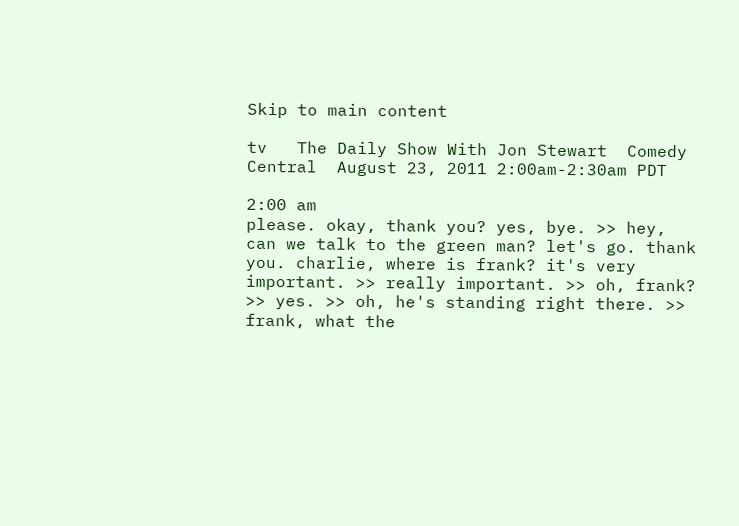Skip to main content

tv   The Daily Show With Jon Stewart  Comedy Central  August 23, 2011 2:00am-2:30am PDT

2:00 am
please. okay, thank you? yes, bye. >> hey, can we talk to the green man? let's go. thank you. charlie, where is frank? it's very important. >> really important. >> oh, frank? >> yes. >> oh, he's standing right there. >> frank, what the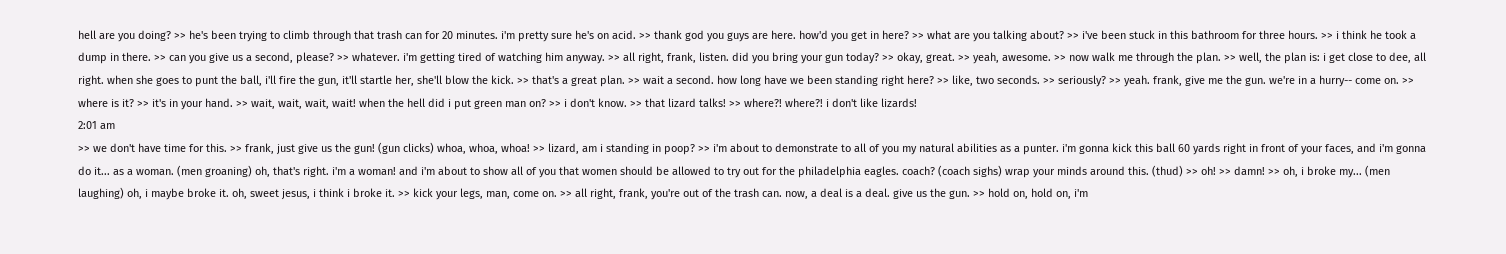hell are you doing? >> he's been trying to climb through that trash can for 20 minutes. i'm pretty sure he's on acid. >> thank god you guys are here. how'd you get in here? >> what are you talking about? >> i've been stuck in this bathroom for three hours. >> i think he took a dump in there. >> can you give us a second, please? >> whatever. i'm getting tired of watching him anyway. >> all right, frank, listen. did you bring your gun today? >> okay, great. >> yeah, awesome. >> now walk me through the plan. >> well, the plan is: i get close to dee, all right. when she goes to punt the ball, i'll fire the gun, it'll startle her, she'll blow the kick. >> that's a great plan. >> wait a second. how long have we been standing right here? >> like, two seconds. >> seriously? >> yeah. frank, give me the gun. we're in a hurry-- come on. >> where is it? >> it's in your hand. >> wait, wait, wait, wait! when the hell did i put green man on? >> i don't know. >> that lizard talks! >> where?! where?! i don't like lizards!
2:01 am
>> we don't have time for this. >> frank, just give us the gun! (gun clicks) whoa, whoa, whoa! >> lizard, am i standing in poop? >> i'm about to demonstrate to all of you my natural abilities as a punter. i'm gonna kick this ball 60 yards right in front of your faces, and i'm gonna do it... as a woman. (men groaning) oh, that's right. i'm a woman! and i'm about to show all of you that women should be allowed to try out for the philadelphia eagles. coach? (coach sighs) wrap your minds around this. (thud) >> oh! >> damn! >> oh, i broke my... (men laughing) oh, i maybe broke it. oh, sweet jesus, i think i broke it. >> kick your legs, man, come on. >> all right, frank, you're out of the trash can. now, a deal is a deal. give us the gun. >> hold on, hold on, i'm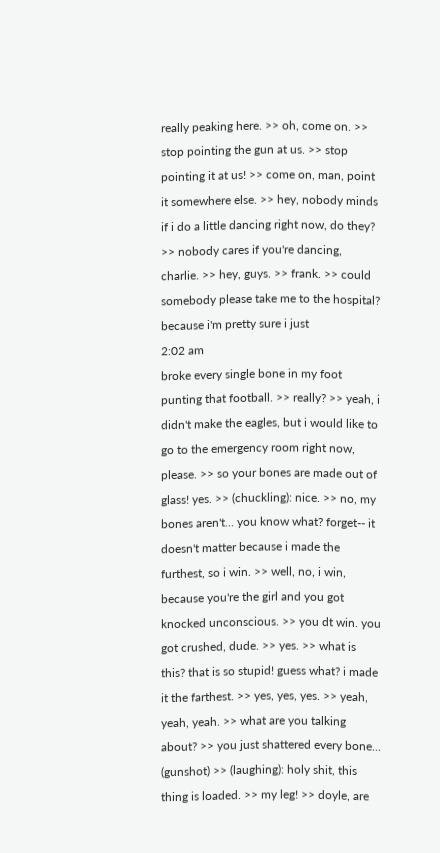really peaking here. >> oh, come on. >> stop pointing the gun at us. >> stop pointing it at us! >> come on, man, point it somewhere else. >> hey, nobody minds if i do a little dancing right now, do they? >> nobody cares if you're dancing, charlie. >> hey, guys. >> frank. >> could somebody please take me to the hospital? because i'm pretty sure i just
2:02 am
broke every single bone in my foot punting that football. >> really? >> yeah, i didn't make the eagles, but i would like to go to the emergency room right now, please. >> so your bones are made out of glass! yes. >> (chuckling): nice. >> no, my bones aren't... you know what? forget-- it doesn't matter because i made the furthest, so i win. >> well, no, i win, because you're the girl and you got knocked unconscious. >> you dt win. you got crushed, dude. >> yes. >> what is this? that is so stupid! guess what? i made it the farthest. >> yes, yes, yes. >> yeah, yeah, yeah. >> what are you talking about? >> you just shattered every bone... (gunshot) >> (laughing): holy shit, this thing is loaded. >> my leg! >> doyle, are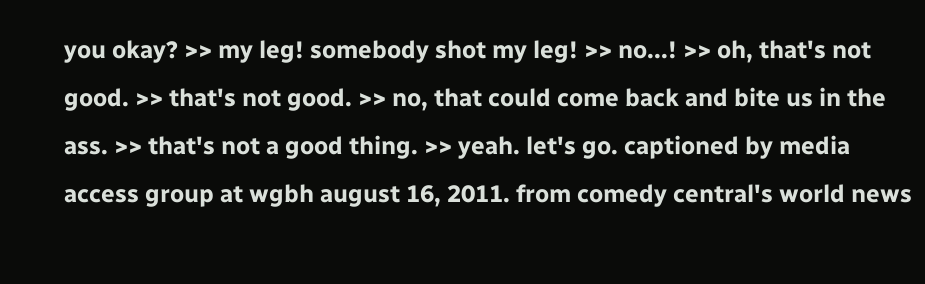you okay? >> my leg! somebody shot my leg! >> no...! >> oh, that's not good. >> that's not good. >> no, that could come back and bite us in the ass. >> that's not a good thing. >> yeah. let's go. captioned by media access group at wgbh august 16, 2011. from comedy central's world news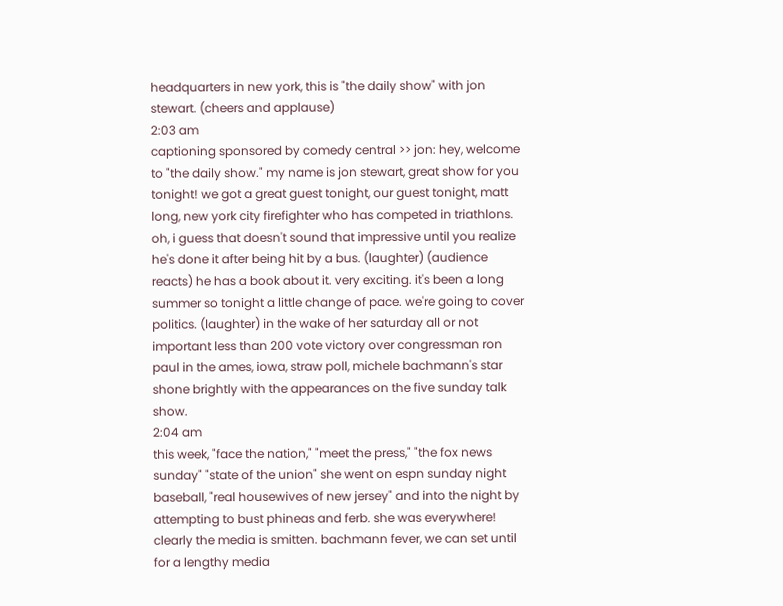headquarters in new york, this is "the daily show" with jon stewart. (cheers and applause)
2:03 am
captioning sponsored by comedy central >> jon: hey, welcome to "the daily show." my name is jon stewart, great show for you tonight! we got a great guest tonight, our guest tonight, matt long, new york city firefighter who has competed in triathlons. oh, i guess that doesn't sound that impressive until you realize he's done it after being hit by a bus. (laughter) (audience reacts) he has a book about it. very exciting. it's been a long summer so tonight a little change of pace. we're going to cover politics. (laughter) in the wake of her saturday all or not important less than 200 vote victory over congressman ron paul in the ames, iowa, straw poll, michele bachmann's star shone brightly with the appearances on the five sunday talk show.
2:04 am
this week, "face the nation," "meet the press," "the fox news sunday" "state of the union" she went on espn sunday night baseball, "real housewives of new jersey" and into the night by attempting to bust phineas and ferb. she was everywhere! clearly the media is smitten. bachmann fever, we can set until for a lengthy media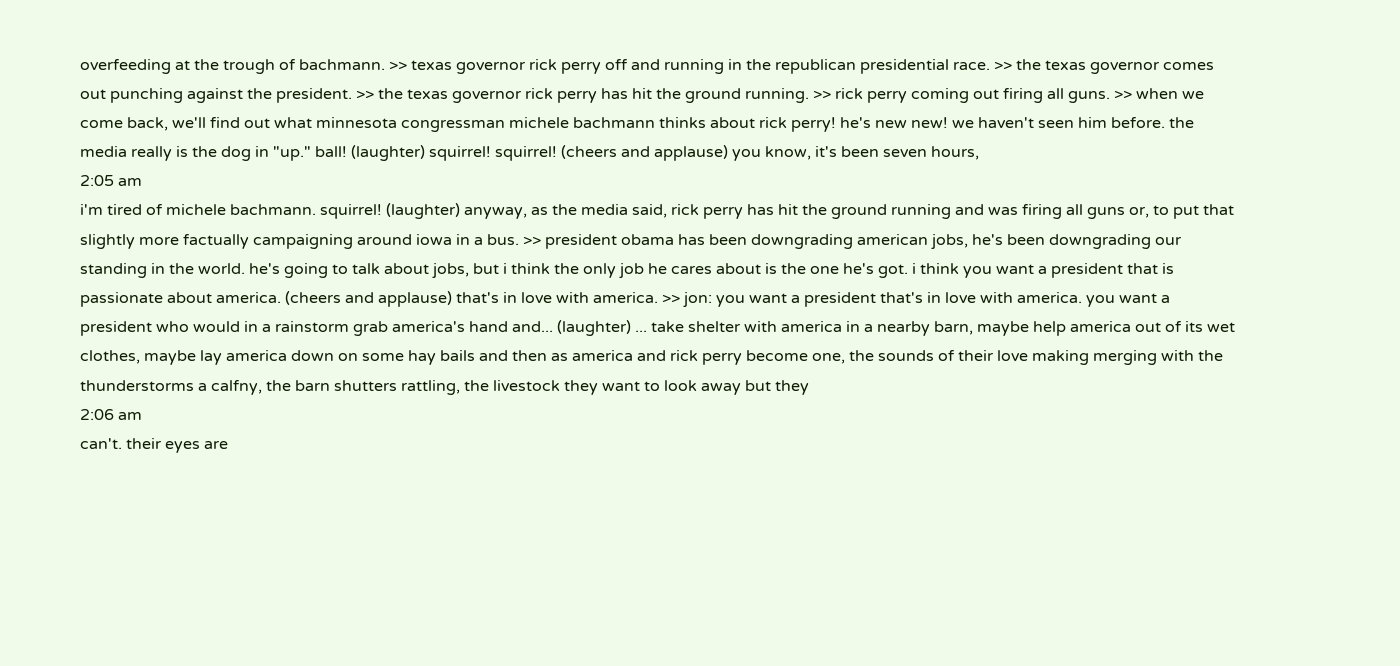overfeeding at the trough of bachmann. >> texas governor rick perry off and running in the republican presidential race. >> the texas governor comes out punching against the president. >> the texas governor rick perry has hit the ground running. >> rick perry coming out firing all guns. >> when we come back, we'll find out what minnesota congressman michele bachmann thinks about rick perry! he's new new! we haven't seen him before. the media really is the dog in "up." ball! (laughter) squirrel! squirrel! (cheers and applause) you know, it's been seven hours,
2:05 am
i'm tired of michele bachmann. squirrel! (laughter) anyway, as the media said, rick perry has hit the ground running and was firing all guns or, to put that slightly more factually campaigning around iowa in a bus. >> president obama has been downgrading american jobs, he's been downgrading our standing in the world. he's going to talk about jobs, but i think the only job he cares about is the one he's got. i think you want a president that is passionate about america. (cheers and applause) that's in love with america. >> jon: you want a president that's in love with america. you want a president who would in a rainstorm grab america's hand and... (laughter) ... take shelter with america in a nearby barn, maybe help america out of its wet clothes, maybe lay america down on some hay bails and then as america and rick perry become one, the sounds of their love making merging with the thunderstorms a calfny, the barn shutters rattling, the livestock they want to look away but they
2:06 am
can't. their eyes are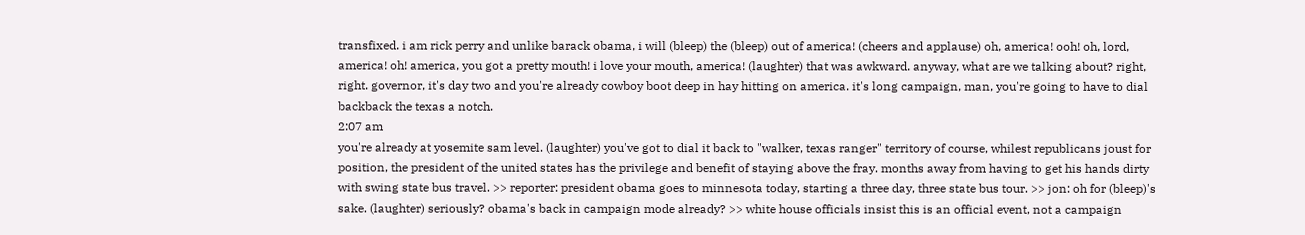transfixed. i am rick perry and unlike barack obama, i will (bleep) the (bleep) out of america! (cheers and applause) oh, america! ooh! oh, lord, america! oh! america, you got a pretty mouth! i love your mouth, america! (laughter) that was awkward. anyway, what are we talking about? right, right. governor, it's day two and you're already cowboy boot deep in hay hitting on america. it's long campaign, man, you're going to have to dial backback the texas a notch.
2:07 am
you're already at yosemite sam level. (laughter) you've got to dial it back to "walker, texas ranger" territory of course, whilest republicans joust for position, the president of the united states has the privilege and benefit of staying above the fray. months away from having to get his hands dirty with swing state bus travel. >> reporter: president obama goes to minnesota today, starting a three day, three state bus tour. >> jon: oh for (bleep)'s sake. (laughter) seriously? obama's back in campaign mode already? >> white house officials insist this is an official event, not a campaign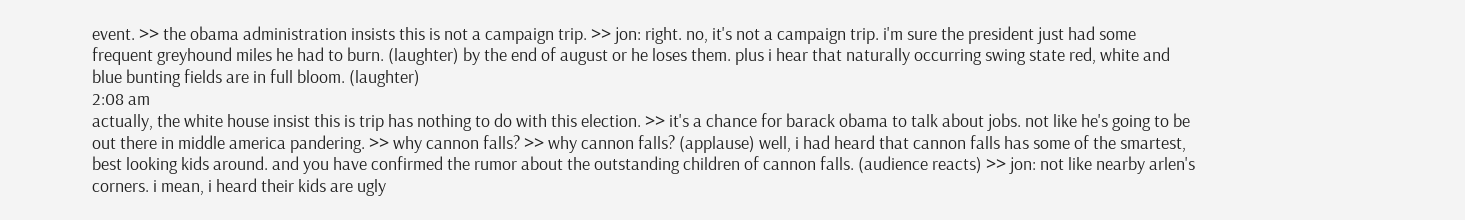event. >> the obama administration insists this is not a campaign trip. >> jon: right. no, it's not a campaign trip. i'm sure the president just had some frequent greyhound miles he had to burn. (laughter) by the end of august or he loses them. plus i hear that naturally occurring swing state red, white and blue bunting fields are in full bloom. (laughter)
2:08 am
actually, the white house insist this is trip has nothing to do with this election. >> it's a chance for barack obama to talk about jobs. not like he's going to be out there in middle america pandering. >> why cannon falls? >> why cannon falls? (applause) well, i had heard that cannon falls has some of the smartest, best looking kids around. and you have confirmed the rumor about the outstanding children of cannon falls. (audience reacts) >> jon: not like nearby arlen's corners. i mean, i heard their kids are ugly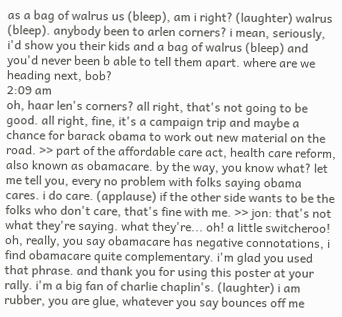as a bag of walrus us (bleep), am i right? (laughter) walrus (bleep). anybody been to arlen corners? i mean, seriously, i'd show you their kids and a bag of walrus (bleep) and you'd never been b able to tell them apart. where are we heading next, bob?
2:09 am
oh, haar len's corners? all right, that's not going to be good. all right, fine, it's a campaign trip and maybe a chance for barack obama to work out new material on the road. >> part of the affordable care act, health care reform, also known as obamacare. by the way, you know what? let me tell you, every no problem with folks saying obama cares. i do care. (applause) if the other side wants to be the folks who don't care, that's fine with me. >> jon: that's not what they're saying. what they're... oh! a little switcheroo! oh, really, you say obamacare has negative connotations, i find obamacare quite complementary. i'm glad you used that phrase. and thank you for using this poster at your rally. i'm a big fan of charlie chaplin's. (laughter) i am rubber, you are glue, whatever you say bounces off me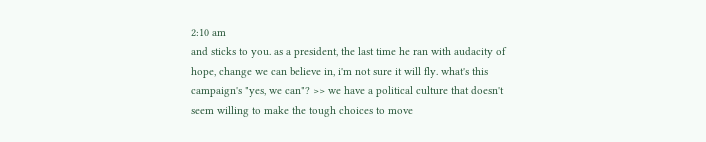2:10 am
and sticks to you. as a president, the last time he ran with audacity of hope, change we can believe in, i'm not sure it will fly. what's this campaign's "yes, we can"? >> we have a political culture that doesn't seem willing to make the tough choices to move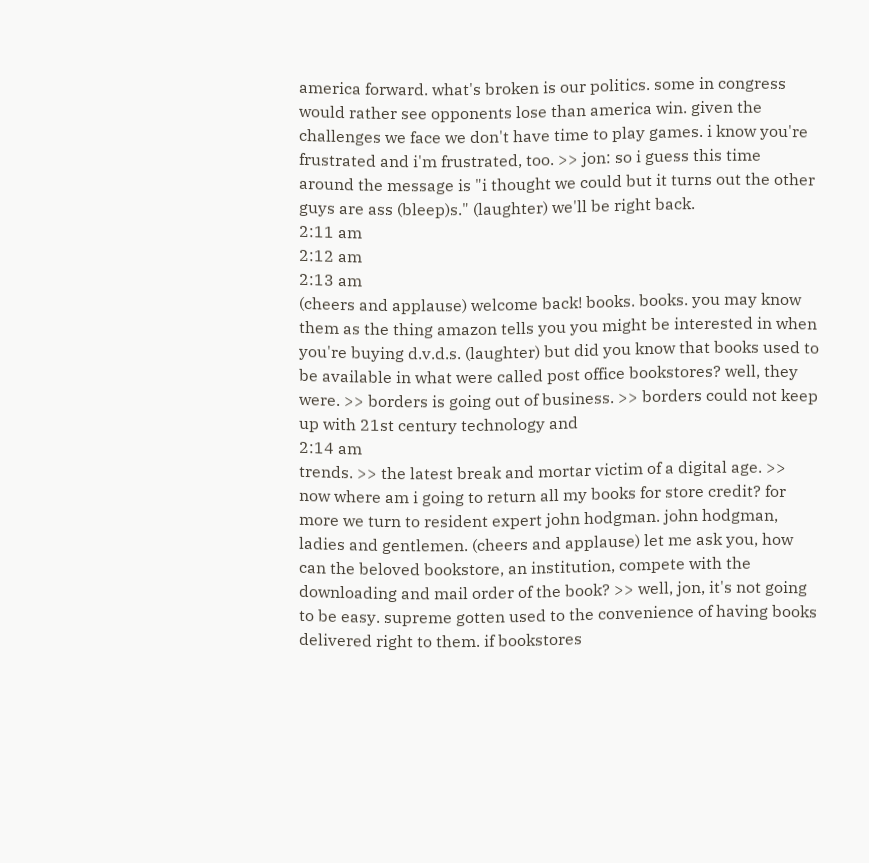america forward. what's broken is our politics. some in congress would rather see opponents lose than america win. given the challenges we face we don't have time to play games. i know you're frustrated and i'm frustrated, too. >> jon: so i guess this time around the message is "i thought we could but it turns out the other guys are ass (bleep)s." (laughter) we'll be right back.
2:11 am
2:12 am
2:13 am
(cheers and applause) welcome back! books. books. you may know them as the thing amazon tells you you might be interested in when you're buying d.v.d.s. (laughter) but did you know that books used to be available in what were called post office bookstores? well, they were. >> borders is going out of business. >> borders could not keep up with 21st century technology and
2:14 am
trends. >> the latest break and mortar victim of a digital age. >> now where am i going to return all my books for store credit? for more we turn to resident expert john hodgman. john hodgman, ladies and gentlemen. (cheers and applause) let me ask you, how can the beloved bookstore, an institution, compete with the downloading and mail order of the book? >> well, jon, it's not going to be easy. supreme gotten used to the convenience of having books delivered right to them. if bookstores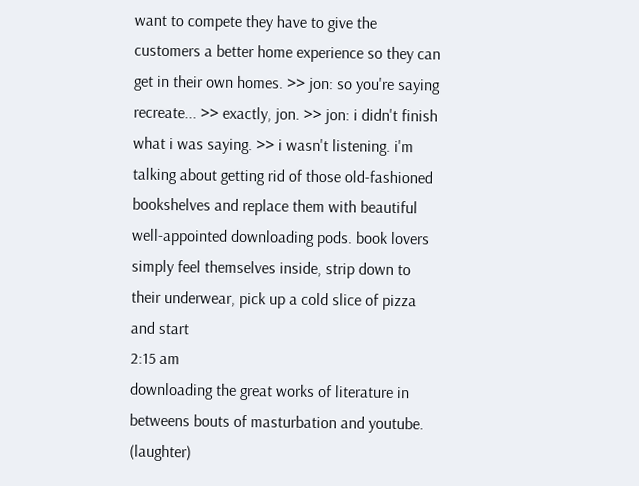want to compete they have to give the customers a better home experience so they can get in their own homes. >> jon: so you're saying recreate... >> exactly, jon. >> jon: i didn't finish what i was saying. >> i wasn't listening. i'm talking about getting rid of those old-fashioned bookshelves and replace them with beautiful well-appointed downloading pods. book lovers simply feel themselves inside, strip down to their underwear, pick up a cold slice of pizza and start
2:15 am
downloading the great works of literature in betweens bouts of masturbation and youtube. (laughter)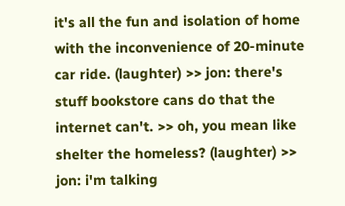it's all the fun and isolation of home with the inconvenience of 20-minute car ride. (laughter) >> jon: there's stuff bookstore cans do that the internet can't. >> oh, you mean like shelter the homeless? (laughter) >> jon: i'm talking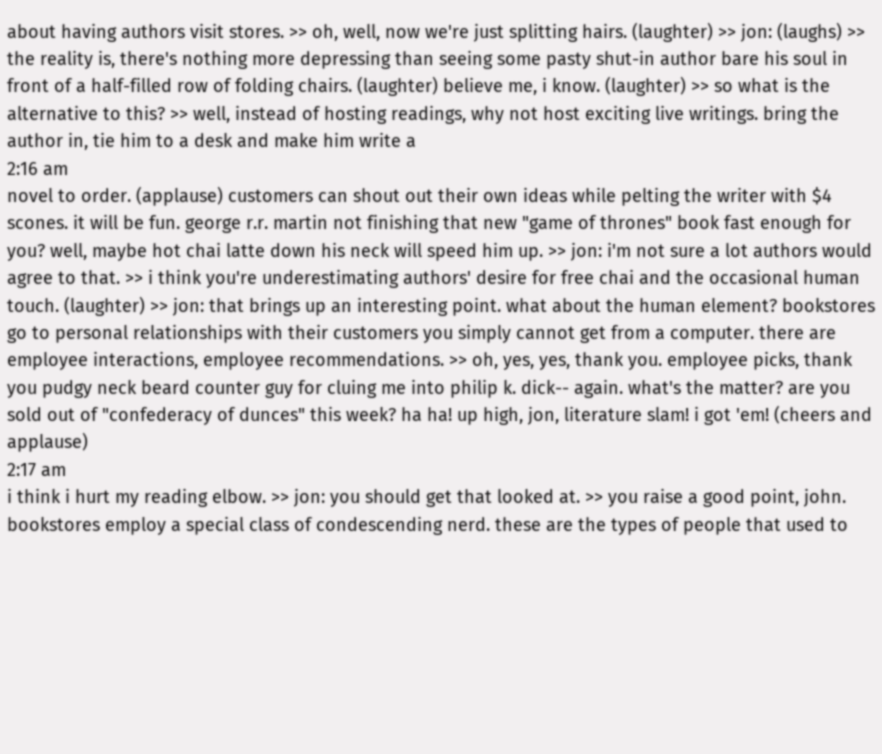about having authors visit stores. >> oh, well, now we're just splitting hairs. (laughter) >> jon: (laughs) >> the reality is, there's nothing more depressing than seeing some pasty shut-in author bare his soul in front of a half-filled row of folding chairs. (laughter) believe me, i know. (laughter) >> so what is the alternative to this? >> well, instead of hosting readings, why not host exciting live writings. bring the author in, tie him to a desk and make him write a
2:16 am
novel to order. (applause) customers can shout out their own ideas while pelting the writer with $4 scones. it will be fun. george r.r. martin not finishing that new "game of thrones" book fast enough for you? well, maybe hot chai latte down his neck will speed him up. >> jon: i'm not sure a lot authors would agree to that. >> i think you're underestimating authors' desire for free chai and the occasional human touch. (laughter) >> jon: that brings up an interesting point. what about the human element? bookstores go to personal relationships with their customers you simply cannot get from a computer. there are employee interactions, employee recommendations. >> oh, yes, yes, thank you. employee picks, thank you pudgy neck beard counter guy for cluing me into philip k. dick-- again. what's the matter? are you sold out of "confederacy of dunces" this week? ha ha! up high, jon, literature slam! i got 'em! (cheers and applause)
2:17 am
i think i hurt my reading elbow. >> jon: you should get that looked at. >> you raise a good point, john. bookstores employ a special class of condescending nerd. these are the types of people that used to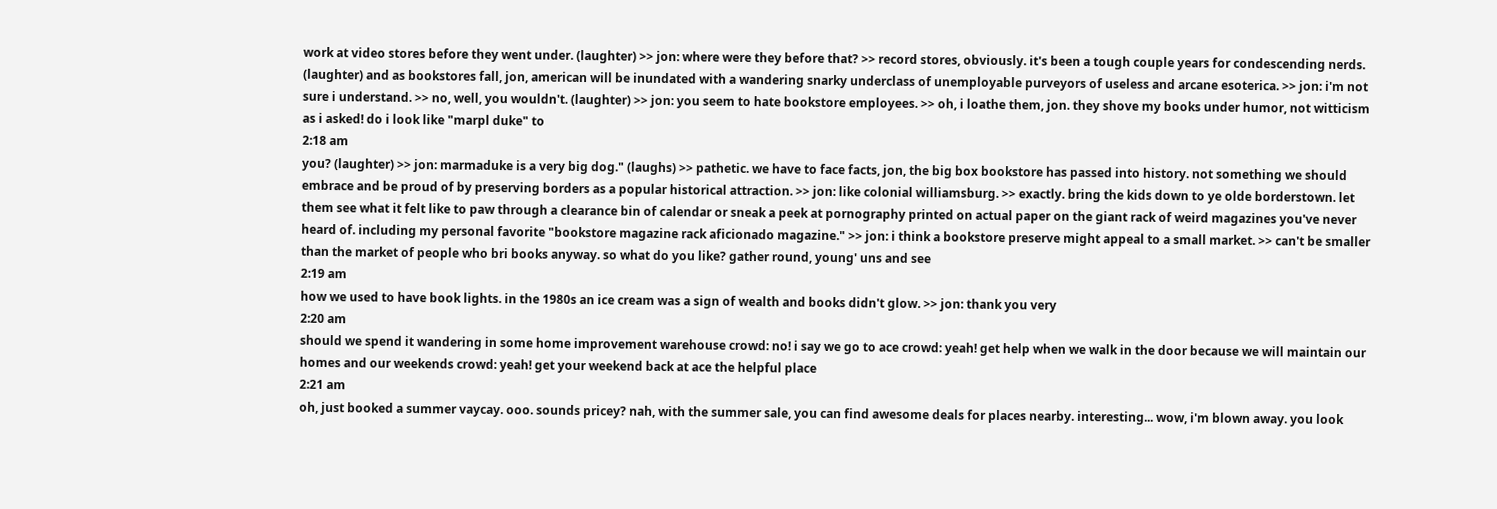work at video stores before they went under. (laughter) >> jon: where were they before that? >> record stores, obviously. it's been a tough couple years for condescending nerds. (laughter) and as bookstores fall, jon, american will be inundated with a wandering snarky underclass of unemployable purveyors of useless and arcane esoterica. >> jon: i'm not sure i understand. >> no, well, you wouldn't. (laughter) >> jon: you seem to hate bookstore employees. >> oh, i loathe them, jon. they shove my books under humor, not witticism as i asked! do i look like "marpl duke" to
2:18 am
you? (laughter) >> jon: marmaduke is a very big dog." (laughs) >> pathetic. we have to face facts, jon, the big box bookstore has passed into history. not something we should embrace and be proud of by preserving borders as a popular historical attraction. >> jon: like colonial williamsburg. >> exactly. bring the kids down to ye olde borderstown. let them see what it felt like to paw through a clearance bin of calendar or sneak a peek at pornography printed on actual paper on the giant rack of weird magazines you've never heard of. including my personal favorite "bookstore magazine rack aficionado magazine." >> jon: i think a bookstore preserve might appeal to a small market. >> can't be smaller than the market of people who bri books anyway. so what do you like? gather round, young' uns and see
2:19 am
how we used to have book lights. in the 1980s an ice cream was a sign of wealth and books didn't glow. >> jon: thank you very
2:20 am
should we spend it wandering in some home improvement warehouse crowd: no! i say we go to ace crowd: yeah! get help when we walk in the door because we will maintain our homes and our weekends crowd: yeah! get your weekend back at ace the helpful place
2:21 am
oh, just booked a summer vaycay. ooo. sounds pricey? nah, with the summer sale, you can find awesome deals for places nearby. interesting... wow, i'm blown away. you look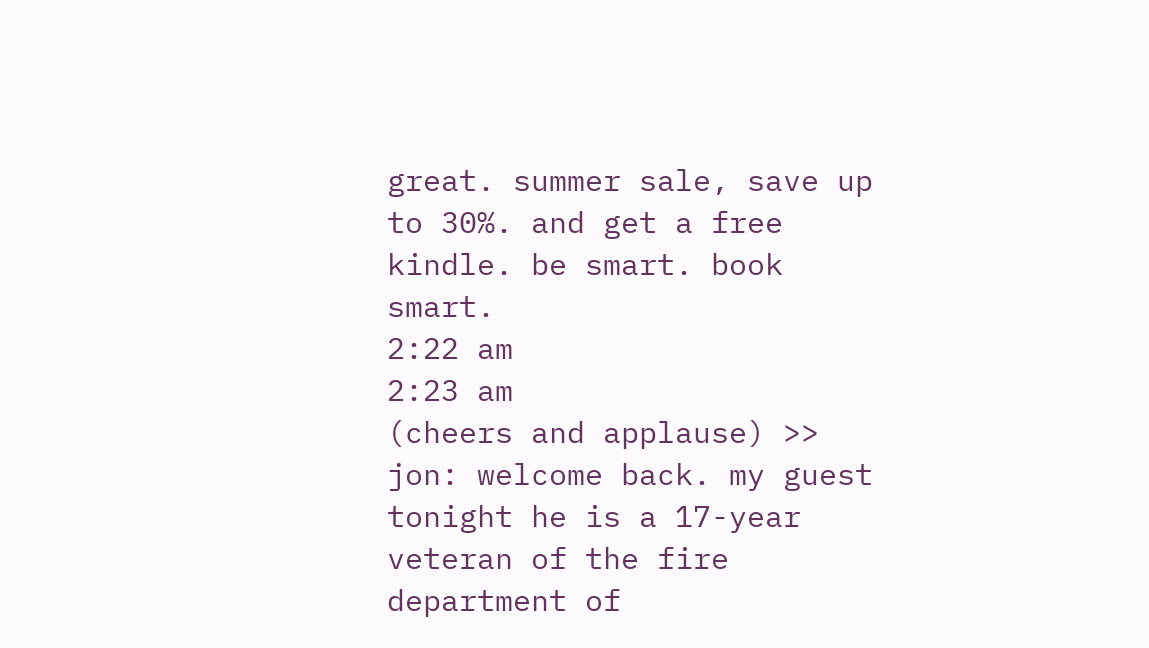great. summer sale, save up to 30%. and get a free kindle. be smart. book smart.
2:22 am
2:23 am
(cheers and applause) >> jon: welcome back. my guest tonight he is a 17-year veteran of the fire department of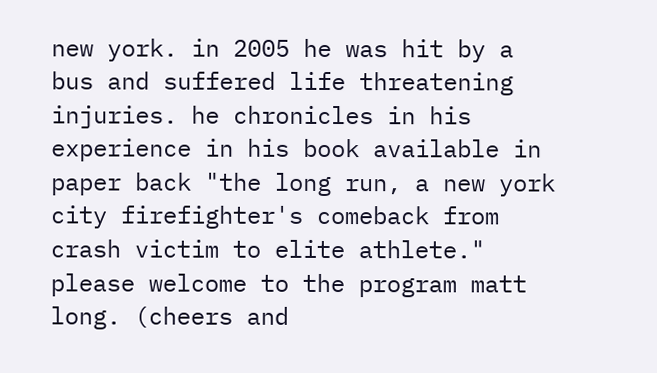new york. in 2005 he was hit by a bus and suffered life threatening injuries. he chronicles in his experience in his book available in paper back "the long run, a new york city firefighter's comeback from crash victim to elite athlete." please welcome to the program matt long. (cheers and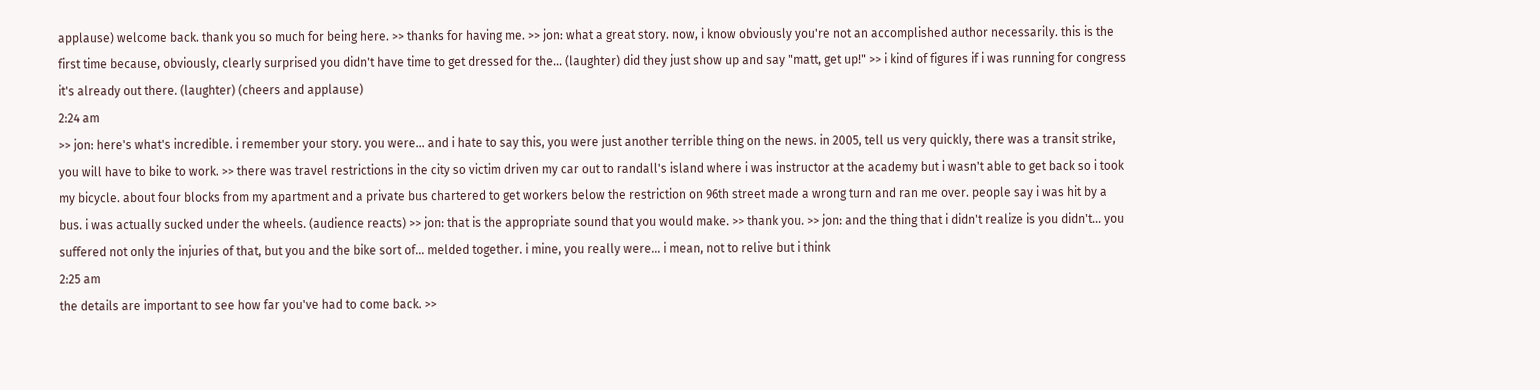applause) welcome back. thank you so much for being here. >> thanks for having me. >> jon: what a great story. now, i know obviously you're not an accomplished author necessarily. this is the first time because, obviously, clearly surprised you didn't have time to get dressed for the... (laughter) did they just show up and say "matt, get up!" >> i kind of figures if i was running for congress it's already out there. (laughter) (cheers and applause)
2:24 am
>> jon: here's what's incredible. i remember your story. you were... and i hate to say this, you were just another terrible thing on the news. in 2005, tell us very quickly, there was a transit strike, you will have to bike to work. >> there was travel restrictions in the city so victim driven my car out to randall's island where i was instructor at the academy but i wasn't able to get back so i took my bicycle. about four blocks from my apartment and a private bus chartered to get workers below the restriction on 96th street made a wrong turn and ran me over. people say i was hit by a bus. i was actually sucked under the wheels. (audience reacts) >> jon: that is the appropriate sound that you would make. >> thank you. >> jon: and the thing that i didn't realize is you didn't... you suffered not only the injuries of that, but you and the bike sort of... melded together. i mine, you really were... i mean, not to relive but i think
2:25 am
the details are important to see how far you've had to come back. >>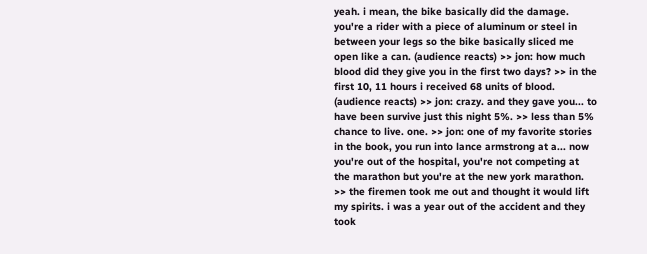yeah. i mean, the bike basically did the damage. you're a rider with a piece of aluminum or steel in between your legs so the bike basically sliced me open like a can. (audience reacts) >> jon: how much blood did they give you in the first two days? >> in the first 10, 11 hours i received 68 units of blood. (audience reacts) >> jon: crazy. and they gave you... to have been survive just this night 5%. >> less than 5% chance to live. one. >> jon: one of my favorite stories in the book, you run into lance armstrong at a... now you're out of the hospital, you're not competing at the marathon but you're at the new york marathon. >> the firemen took me out and thought it would lift my spirits. i was a year out of the accident and they took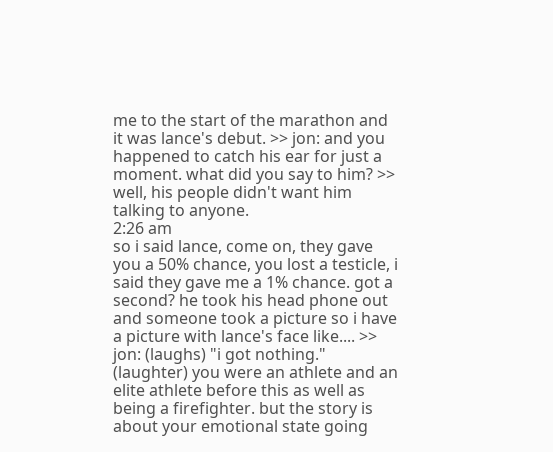me to the start of the marathon and it was lance's debut. >> jon: and you happened to catch his ear for just a moment. what did you say to him? >> well, his people didn't want him talking to anyone.
2:26 am
so i said lance, come on, they gave you a 50% chance, you lost a testicle, i said they gave me a 1% chance. got a second? he took his head phone out and someone took a picture so i have a picture with lance's face like.... >> jon: (laughs) "i got nothing." (laughter) you were an athlete and an elite athlete before this as well as being a firefighter. but the story is about your emotional state going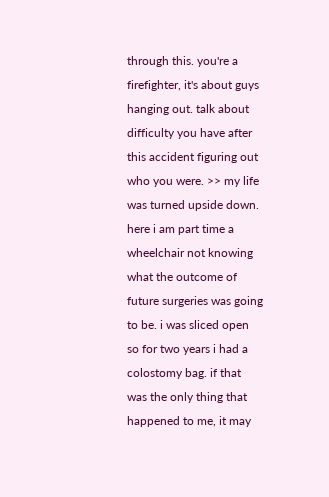through this. you're a firefighter, it's about guys hanging out. talk about difficulty you have after this accident figuring out who you were. >> my life was turned upside down. here i am part time a wheelchair not knowing what the outcome of future surgeries was going to be. i was sliced open so for two years i had a colostomy bag. if that was the only thing that happened to me, it may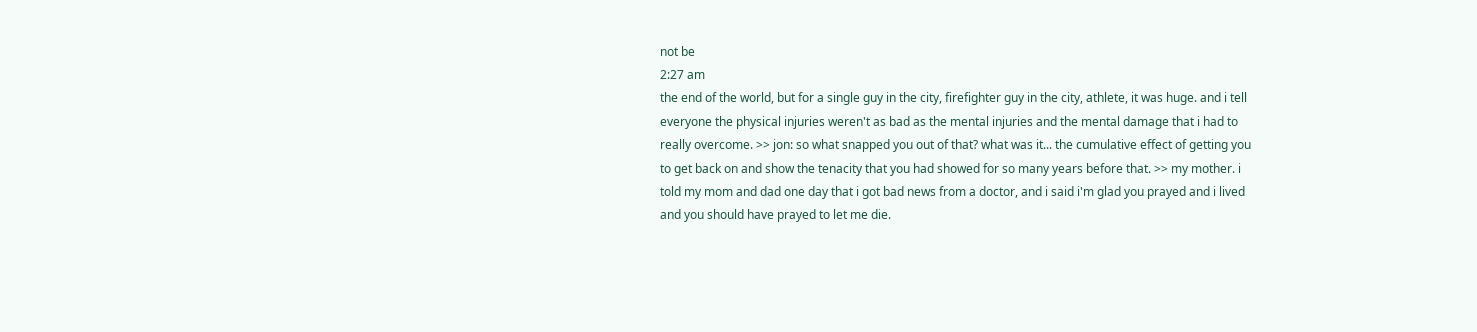not be
2:27 am
the end of the world, but for a single guy in the city, firefighter guy in the city, athlete, it was huge. and i tell everyone the physical injuries weren't as bad as the mental injuries and the mental damage that i had to really overcome. >> jon: so what snapped you out of that? what was it... the cumulative effect of getting you to get back on and show the tenacity that you had showed for so many years before that. >> my mother. i told my mom and dad one day that i got bad news from a doctor, and i said i'm glad you prayed and i lived and you should have prayed to let me die.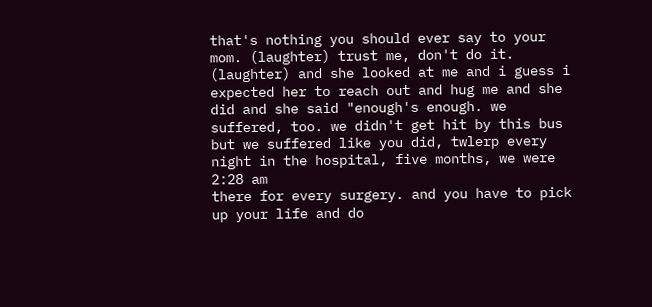that's nothing you should ever say to your mom. (laughter) trust me, don't do it. (laughter) and she looked at me and i guess i expected her to reach out and hug me and she did and she said "enough's enough. we suffered, too. we didn't get hit by this bus but we suffered like you did, twlerp every night in the hospital, five months, we were
2:28 am
there for every surgery. and you have to pick up your life and do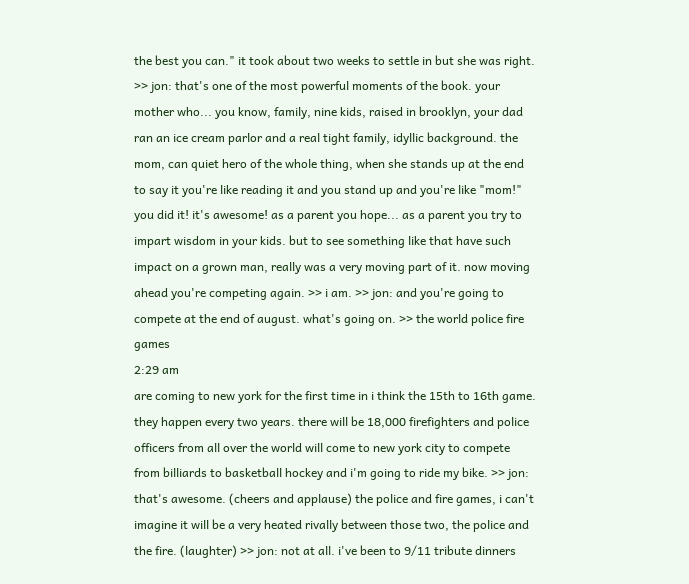the best you can." it took about two weeks to settle in but she was right. >> jon: that's one of the most powerful moments of the book. your mother who... you know, family, nine kids, raised in brooklyn, your dad ran an ice cream parlor and a real tight family, idyllic background. the mom, can quiet hero of the whole thing, when she stands up at the end to say it you're like reading it and you stand up and you're like "mom!" you did it! it's awesome! as a parent you hope... as a parent you try to impart wisdom in your kids. but to see something like that have such impact on a grown man, really was a very moving part of it. now moving ahead you're competing again. >> i am. >> jon: and you're going to compete at the end of august. what's going on. >> the world police fire games
2:29 am
are coming to new york for the first time in i think the 15th to 16th game. they happen every two years. there will be 18,000 firefighters and police officers from all over the world will come to new york city to compete from billiards to basketball hockey and i'm going to ride my bike. >> jon: that's awesome. (cheers and applause) the police and fire games, i can't imagine it will be a very heated rivally between those two, the police and the fire. (laughter) >> jon: not at all. i've been to 9/11 tribute dinners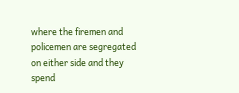where the firemen and policemen are segregated on either side and they spend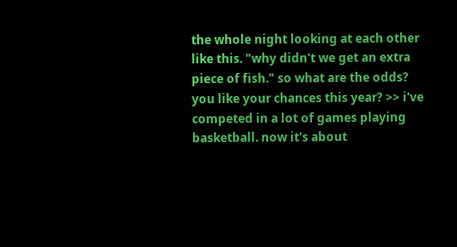the whole night looking at each other like this. "why didn't we get an extra piece of fish." so what are the odds? you like your chances this year? >> i've competed in a lot of games playing basketball. now it's about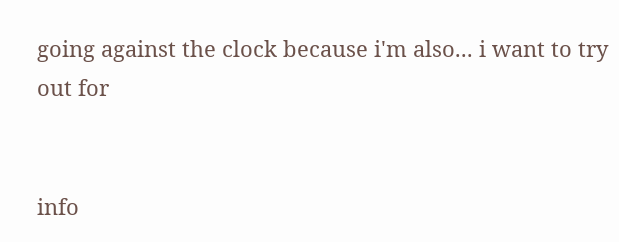going against the clock because i'm also... i want to try out for


info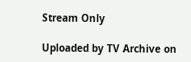Stream Only

Uploaded by TV Archive on